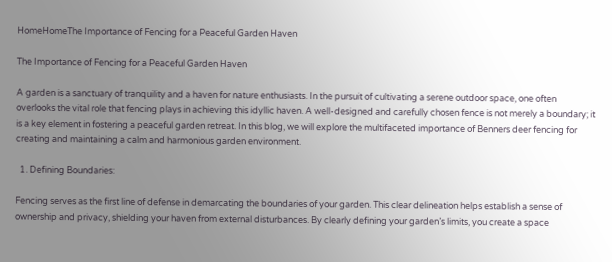HomeHomeThe Importance of Fencing for a Peaceful Garden Haven

The Importance of Fencing for a Peaceful Garden Haven

A garden is a sanctuary of tranquility and a haven for nature enthusiasts. In the pursuit of cultivating a serene outdoor space, one often overlooks the vital role that fencing plays in achieving this idyllic haven. A well-designed and carefully chosen fence is not merely a boundary; it is a key element in fostering a peaceful garden retreat. In this blog, we will explore the multifaceted importance of Benners deer fencing for creating and maintaining a calm and harmonious garden environment.

  1. Defining Boundaries:

Fencing serves as the first line of defense in demarcating the boundaries of your garden. This clear delineation helps establish a sense of ownership and privacy, shielding your haven from external disturbances. By clearly defining your garden’s limits, you create a space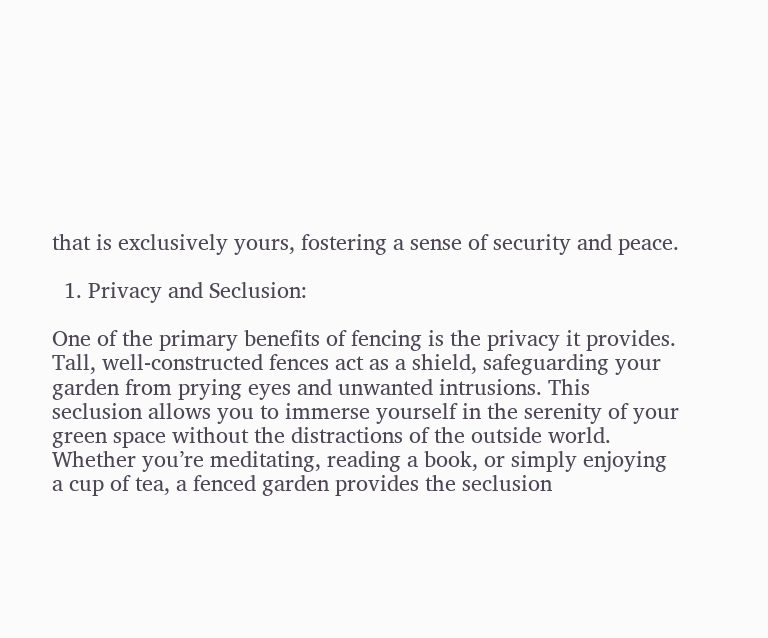that is exclusively yours, fostering a sense of security and peace.

  1. Privacy and Seclusion:

One of the primary benefits of fencing is the privacy it provides. Tall, well-constructed fences act as a shield, safeguarding your garden from prying eyes and unwanted intrusions. This seclusion allows you to immerse yourself in the serenity of your green space without the distractions of the outside world. Whether you’re meditating, reading a book, or simply enjoying a cup of tea, a fenced garden provides the seclusion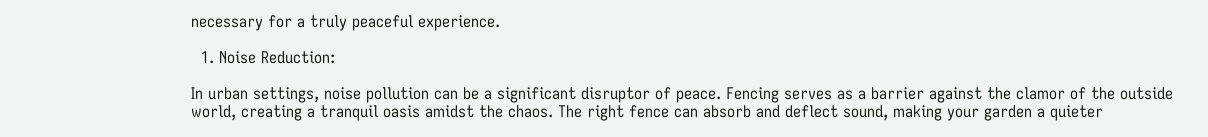necessary for a truly peaceful experience.

  1. Noise Reduction:

In urban settings, noise pollution can be a significant disruptor of peace. Fencing serves as a barrier against the clamor of the outside world, creating a tranquil oasis amidst the chaos. The right fence can absorb and deflect sound, making your garden a quieter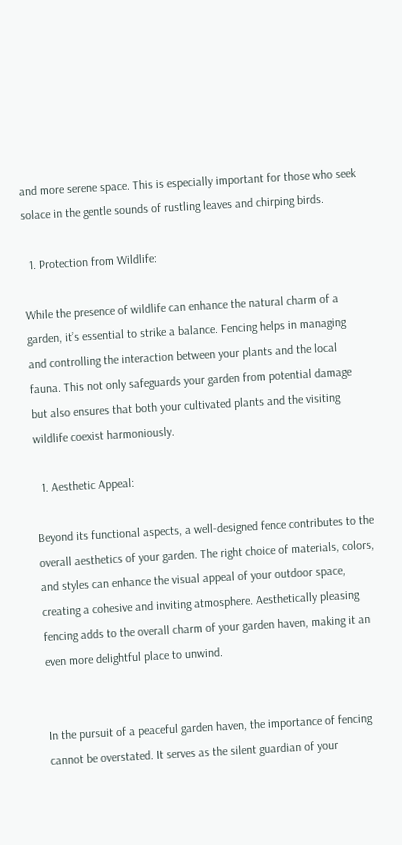and more serene space. This is especially important for those who seek solace in the gentle sounds of rustling leaves and chirping birds.

  1. Protection from Wildlife:

While the presence of wildlife can enhance the natural charm of a garden, it’s essential to strike a balance. Fencing helps in managing and controlling the interaction between your plants and the local fauna. This not only safeguards your garden from potential damage but also ensures that both your cultivated plants and the visiting wildlife coexist harmoniously.

  1. Aesthetic Appeal:

Beyond its functional aspects, a well-designed fence contributes to the overall aesthetics of your garden. The right choice of materials, colors, and styles can enhance the visual appeal of your outdoor space, creating a cohesive and inviting atmosphere. Aesthetically pleasing fencing adds to the overall charm of your garden haven, making it an even more delightful place to unwind.


In the pursuit of a peaceful garden haven, the importance of fencing cannot be overstated. It serves as the silent guardian of your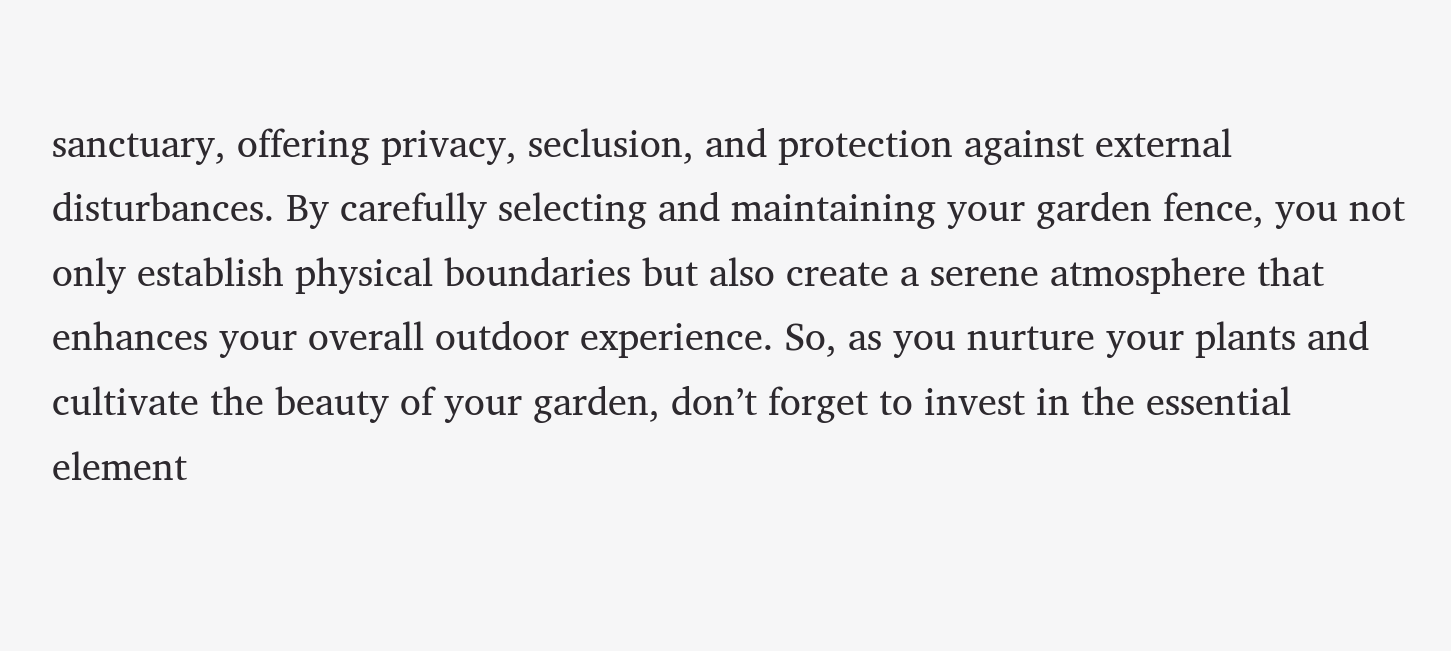sanctuary, offering privacy, seclusion, and protection against external disturbances. By carefully selecting and maintaining your garden fence, you not only establish physical boundaries but also create a serene atmosphere that enhances your overall outdoor experience. So, as you nurture your plants and cultivate the beauty of your garden, don’t forget to invest in the essential element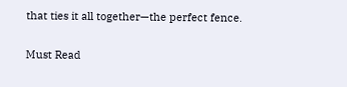that ties it all together—the perfect fence.

Must Read